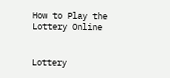How to Play the Lottery Online


Lottery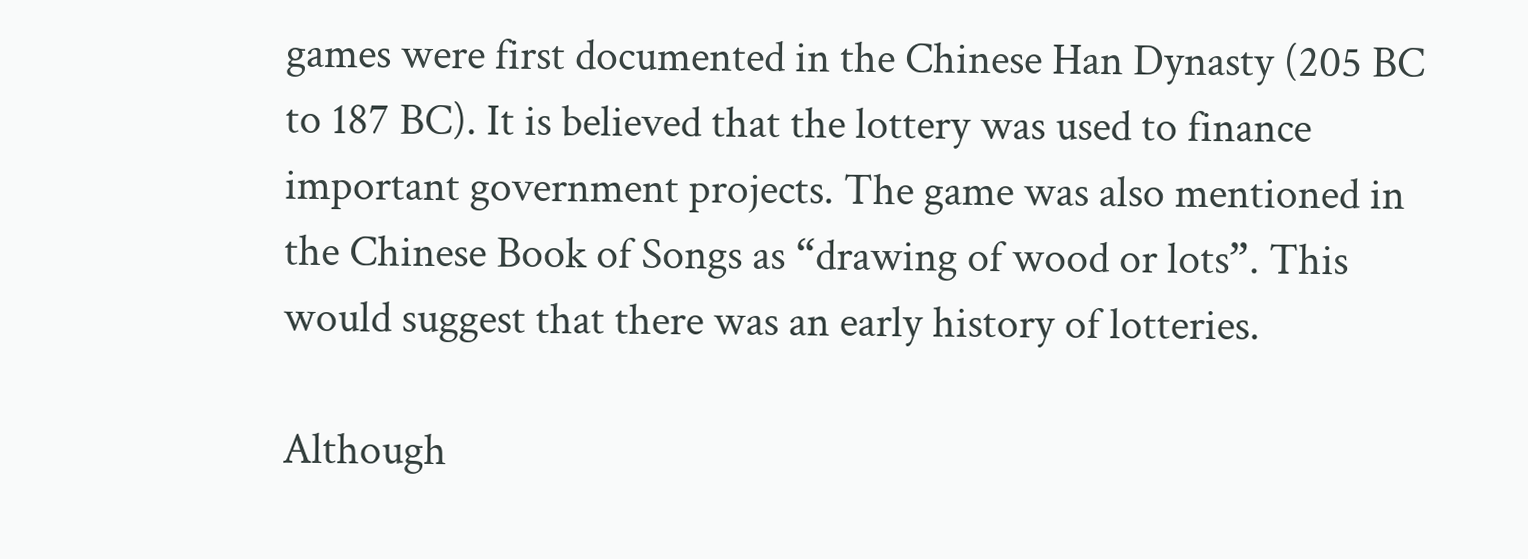games were first documented in the Chinese Han Dynasty (205 BC to 187 BC). It is believed that the lottery was used to finance important government projects. The game was also mentioned in the Chinese Book of Songs as “drawing of wood or lots”. This would suggest that there was an early history of lotteries.

Although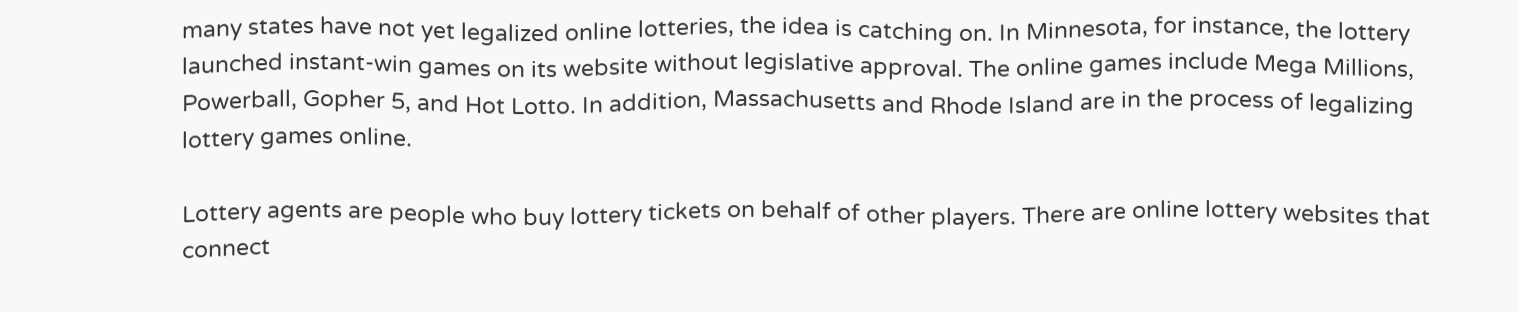many states have not yet legalized online lotteries, the idea is catching on. In Minnesota, for instance, the lottery launched instant-win games on its website without legislative approval. The online games include Mega Millions, Powerball, Gopher 5, and Hot Lotto. In addition, Massachusetts and Rhode Island are in the process of legalizing lottery games online.

Lottery agents are people who buy lottery tickets on behalf of other players. There are online lottery websites that connect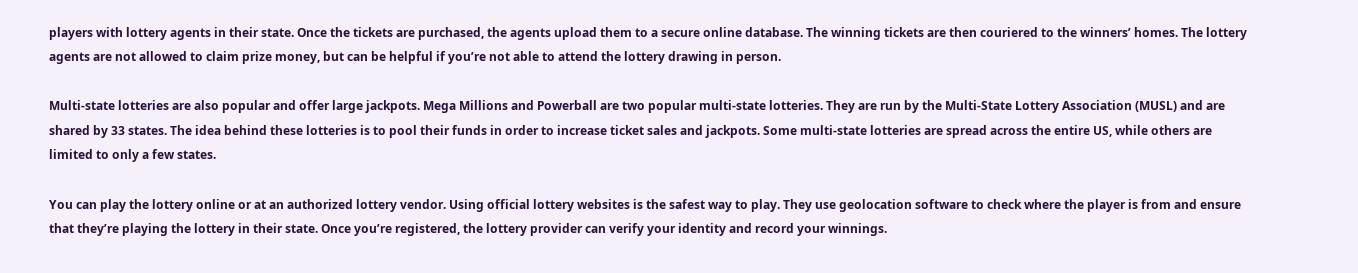players with lottery agents in their state. Once the tickets are purchased, the agents upload them to a secure online database. The winning tickets are then couriered to the winners’ homes. The lottery agents are not allowed to claim prize money, but can be helpful if you’re not able to attend the lottery drawing in person.

Multi-state lotteries are also popular and offer large jackpots. Mega Millions and Powerball are two popular multi-state lotteries. They are run by the Multi-State Lottery Association (MUSL) and are shared by 33 states. The idea behind these lotteries is to pool their funds in order to increase ticket sales and jackpots. Some multi-state lotteries are spread across the entire US, while others are limited to only a few states.

You can play the lottery online or at an authorized lottery vendor. Using official lottery websites is the safest way to play. They use geolocation software to check where the player is from and ensure that they’re playing the lottery in their state. Once you’re registered, the lottery provider can verify your identity and record your winnings.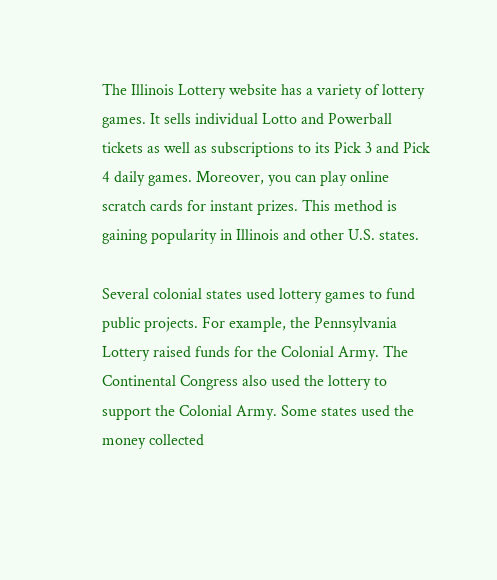The Illinois Lottery website has a variety of lottery games. It sells individual Lotto and Powerball tickets as well as subscriptions to its Pick 3 and Pick 4 daily games. Moreover, you can play online scratch cards for instant prizes. This method is gaining popularity in Illinois and other U.S. states.

Several colonial states used lottery games to fund public projects. For example, the Pennsylvania Lottery raised funds for the Colonial Army. The Continental Congress also used the lottery to support the Colonial Army. Some states used the money collected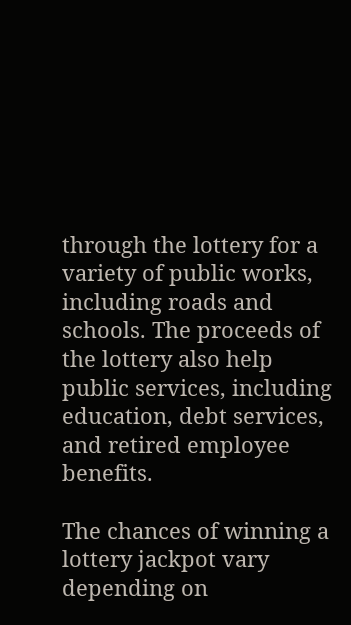through the lottery for a variety of public works, including roads and schools. The proceeds of the lottery also help public services, including education, debt services, and retired employee benefits.

The chances of winning a lottery jackpot vary depending on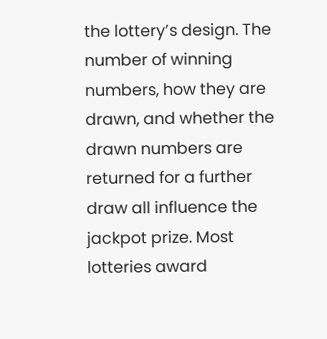the lottery’s design. The number of winning numbers, how they are drawn, and whether the drawn numbers are returned for a further draw all influence the jackpot prize. Most lotteries award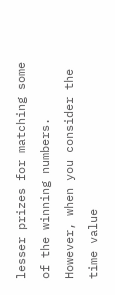lesser prizes for matching some of the winning numbers. However, when you consider the time value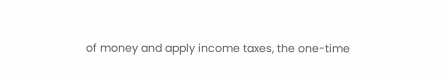of money and apply income taxes, the one-time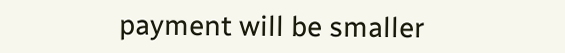payment will be smaller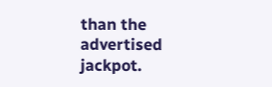than the advertised jackpot.